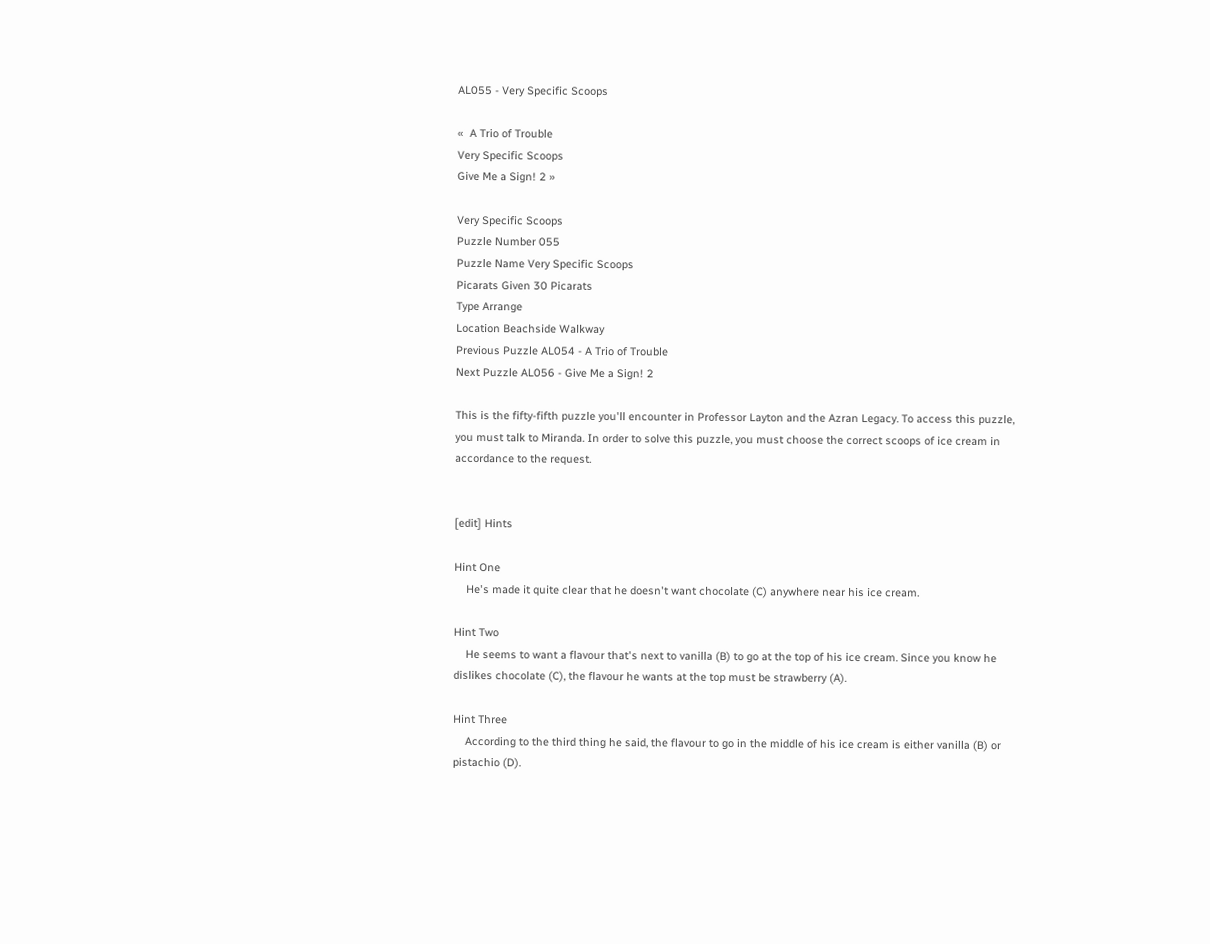AL055 - Very Specific Scoops

«  A Trio of Trouble
Very Specific Scoops
Give Me a Sign! 2 »

Very Specific Scoops
Puzzle Number 055
Puzzle Name Very Specific Scoops
Picarats Given 30 Picarats
Type Arrange
Location Beachside Walkway
Previous Puzzle AL054 - A Trio of Trouble
Next Puzzle AL056 - Give Me a Sign! 2

This is the fifty-fifth puzzle you'll encounter in Professor Layton and the Azran Legacy. To access this puzzle, you must talk to Miranda. In order to solve this puzzle, you must choose the correct scoops of ice cream in accordance to the request.


[edit] Hints

Hint One
    He's made it quite clear that he doesn't want chocolate (C) anywhere near his ice cream.

Hint Two
    He seems to want a flavour that's next to vanilla (B) to go at the top of his ice cream. Since you know he dislikes chocolate (C), the flavour he wants at the top must be strawberry (A).

Hint Three
    According to the third thing he said, the flavour to go in the middle of his ice cream is either vanilla (B) or pistachio (D).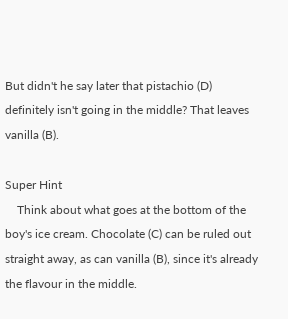But didn't he say later that pistachio (D) definitely isn't going in the middle? That leaves vanilla (B).

Super Hint
    Think about what goes at the bottom of the boy's ice cream. Chocolate (C) can be ruled out straight away, as can vanilla (B), since it's already the flavour in the middle.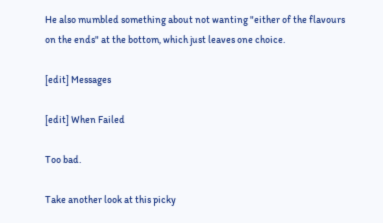He also mumbled something about not wanting "either of the flavours on the ends" at the bottom, which just leaves one choice.

[edit] Messages

[edit] When Failed

Too bad.

Take another look at this picky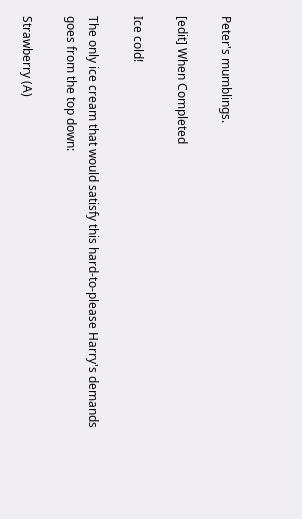Peter's mumblings.

[edit] When Completed

Ice cold!

The only ice cream that would satisfy this hard-to-please Harry's demands goes from the top down:

Strawberry (A)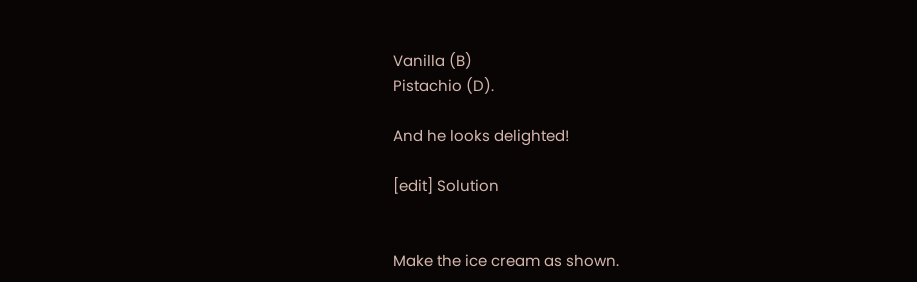Vanilla (B)
Pistachio (D).

And he looks delighted!

[edit] Solution


Make the ice cream as shown.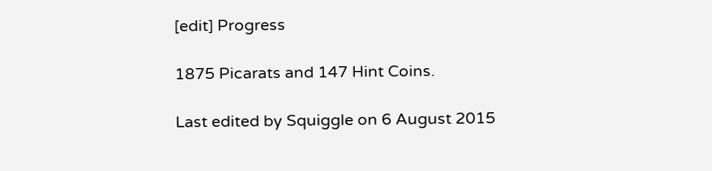[edit] Progress

1875 Picarats and 147 Hint Coins.

Last edited by Squiggle on 6 August 2015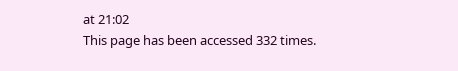at 21:02
This page has been accessed 332 times.